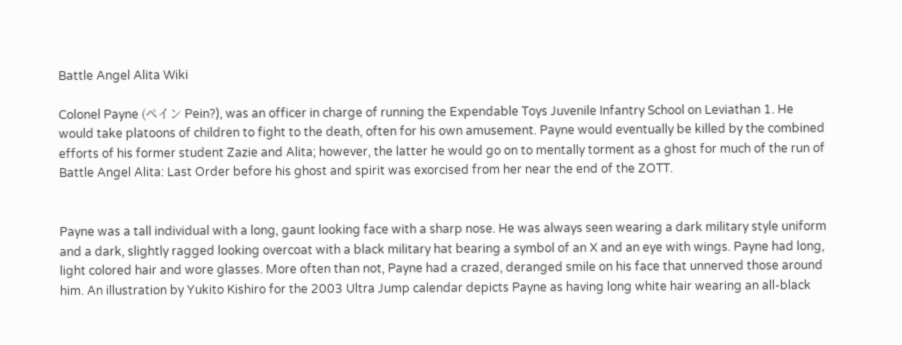Battle Angel Alita Wiki

Colonel Payne (ペイン Pein?), was an officer in charge of running the Expendable Toys Juvenile Infantry School on Leviathan 1. He would take platoons of children to fight to the death, often for his own amusement. Payne would eventually be killed by the combined efforts of his former student Zazie and Alita; however, the latter he would go on to mentally torment as a ghost for much of the run of Battle Angel Alita: Last Order before his ghost and spirit was exorcised from her near the end of the ZOTT.


Payne was a tall individual with a long, gaunt looking face with a sharp nose. He was always seen wearing a dark military style uniform and a dark, slightly ragged looking overcoat with a black military hat bearing a symbol of an X and an eye with wings. Payne had long, light colored hair and wore glasses. More often than not, Payne had a crazed, deranged smile on his face that unnerved those around him. An illustration by Yukito Kishiro for the 2003 Ultra Jump calendar depicts Payne as having long white hair wearing an all-black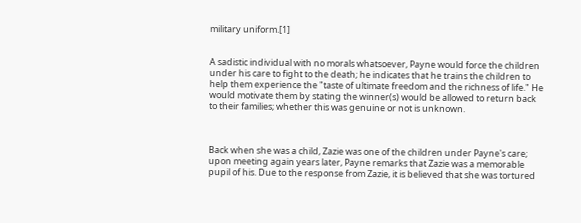military uniform.[1]


A sadistic individual with no morals whatsoever, Payne would force the children under his care to fight to the death; he indicates that he trains the children to help them experience the "taste of ultimate freedom and the richness of life." He would motivate them by stating the winner(s) would be allowed to return back to their families; whether this was genuine or not is unknown.



Back when she was a child, Zazie was one of the children under Payne's care; upon meeting again years later, Payne remarks that Zazie was a memorable pupil of his. Due to the response from Zazie, it is believed that she was tortured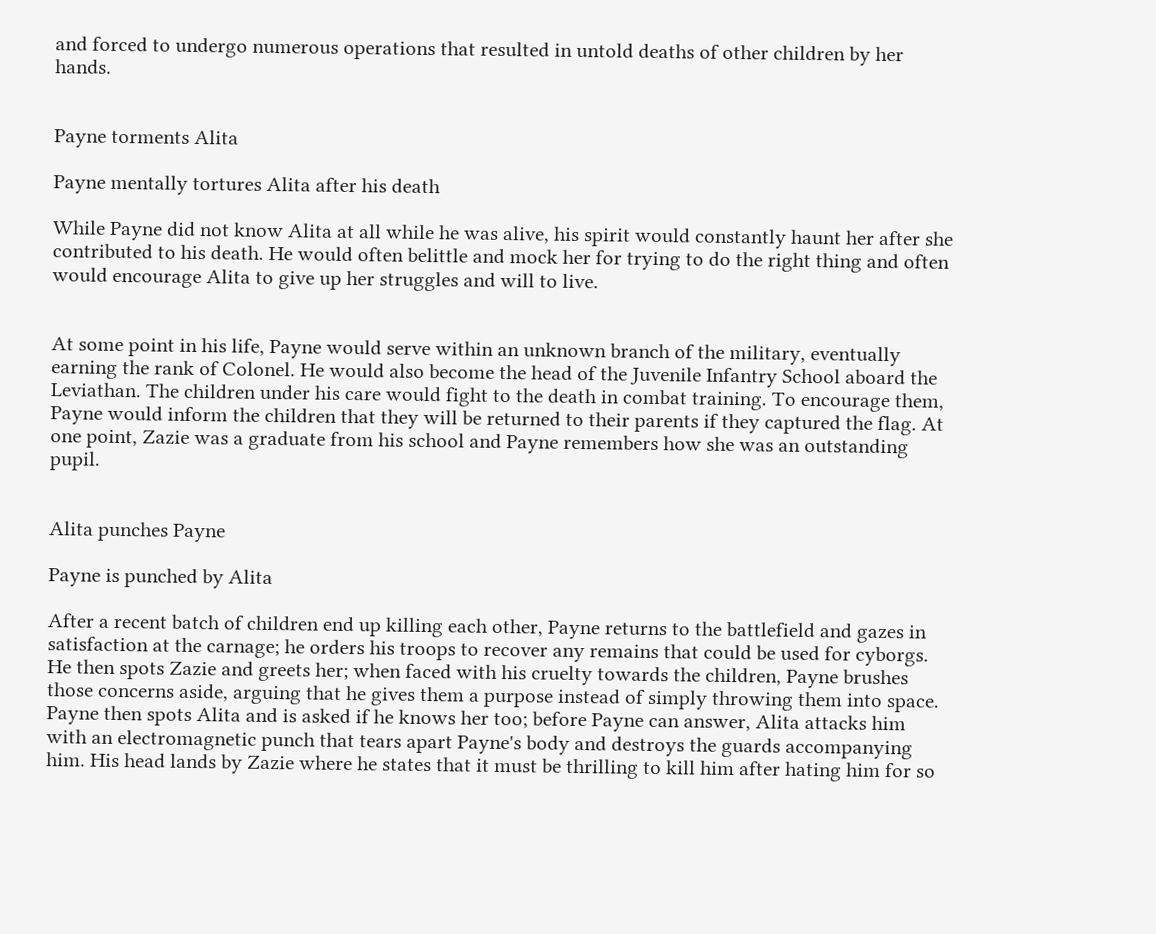and forced to undergo numerous operations that resulted in untold deaths of other children by her hands.


Payne torments Alita

Payne mentally tortures Alita after his death

While Payne did not know Alita at all while he was alive, his spirit would constantly haunt her after she contributed to his death. He would often belittle and mock her for trying to do the right thing and often would encourage Alita to give up her struggles and will to live.


At some point in his life, Payne would serve within an unknown branch of the military, eventually earning the rank of Colonel. He would also become the head of the Juvenile Infantry School aboard the Leviathan. The children under his care would fight to the death in combat training. To encourage them, Payne would inform the children that they will be returned to their parents if they captured the flag. At one point, Zazie was a graduate from his school and Payne remembers how she was an outstanding pupil.


Alita punches Payne

Payne is punched by Alita

After a recent batch of children end up killing each other, Payne returns to the battlefield and gazes in satisfaction at the carnage; he orders his troops to recover any remains that could be used for cyborgs. He then spots Zazie and greets her; when faced with his cruelty towards the children, Payne brushes those concerns aside, arguing that he gives them a purpose instead of simply throwing them into space. Payne then spots Alita and is asked if he knows her too; before Payne can answer, Alita attacks him with an electromagnetic punch that tears apart Payne's body and destroys the guards accompanying him. His head lands by Zazie where he states that it must be thrilling to kill him after hating him for so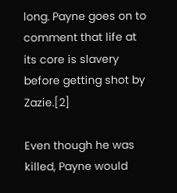long. Payne goes on to comment that life at its core is slavery before getting shot by Zazie.[2]

Even though he was killed, Payne would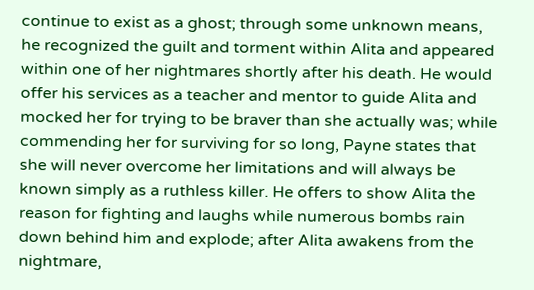continue to exist as a ghost; through some unknown means, he recognized the guilt and torment within Alita and appeared within one of her nightmares shortly after his death. He would offer his services as a teacher and mentor to guide Alita and mocked her for trying to be braver than she actually was; while commending her for surviving for so long, Payne states that she will never overcome her limitations and will always be known simply as a ruthless killer. He offers to show Alita the reason for fighting and laughs while numerous bombs rain down behind him and explode; after Alita awakens from the nightmare,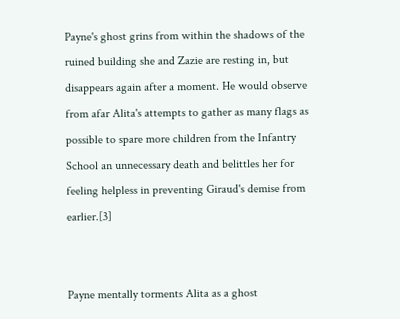Payne's ghost grins from within the shadows of the ruined building she and Zazie are resting in, but disappears again after a moment. He would observe from afar Alita's attempts to gather as many flags as possible to spare more children from the Infantry School an unnecessary death and belittles her for feeling helpless in preventing Giraud's demise from earlier.[3]


Payne mentally torments Alita as a ghost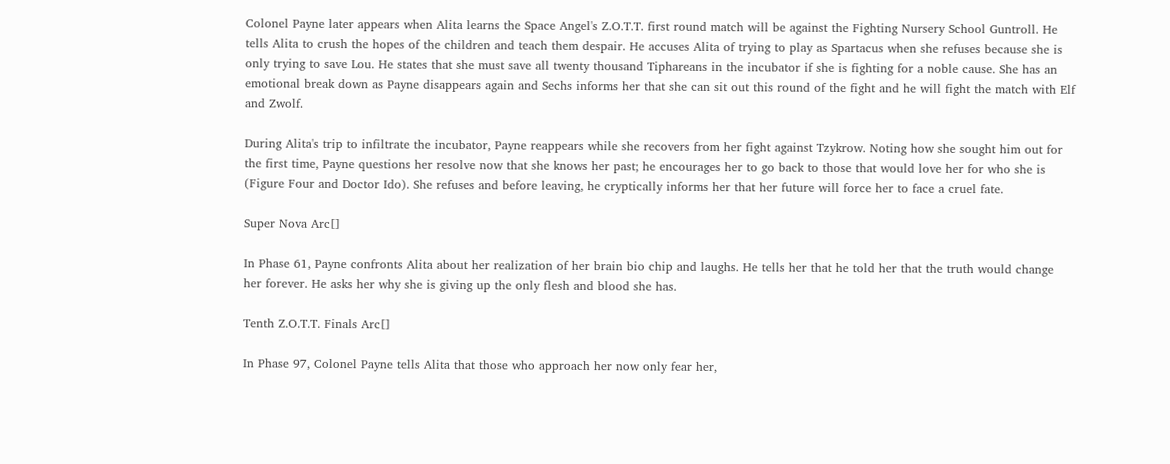Colonel Payne later appears when Alita learns the Space Angel's Z.O.T.T. first round match will be against the Fighting Nursery School Guntroll. He tells Alita to crush the hopes of the children and teach them despair. He accuses Alita of trying to play as Spartacus when she refuses because she is only trying to save Lou. He states that she must save all twenty thousand Tiphareans in the incubator if she is fighting for a noble cause. She has an emotional break down as Payne disappears again and Sechs informs her that she can sit out this round of the fight and he will fight the match with Elf and Zwolf.

During Alita's trip to infiltrate the incubator, Payne reappears while she recovers from her fight against Tzykrow. Noting how she sought him out for the first time, Payne questions her resolve now that she knows her past; he encourages her to go back to those that would love her for who she is (Figure Four and Doctor Ido). She refuses and before leaving, he cryptically informs her that her future will force her to face a cruel fate.

Super Nova Arc[]

In Phase 61, Payne confronts Alita about her realization of her brain bio chip and laughs. He tells her that he told her that the truth would change her forever. He asks her why she is giving up the only flesh and blood she has.

Tenth Z.O.T.T. Finals Arc[]

In Phase 97, Colonel Payne tells Alita that those who approach her now only fear her,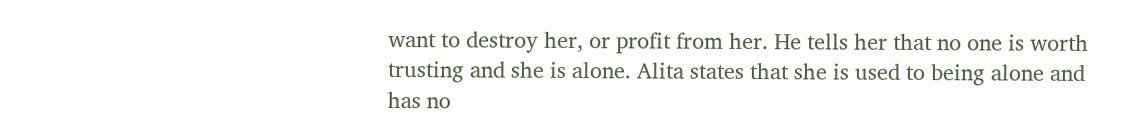want to destroy her, or profit from her. He tells her that no one is worth trusting and she is alone. Alita states that she is used to being alone and has no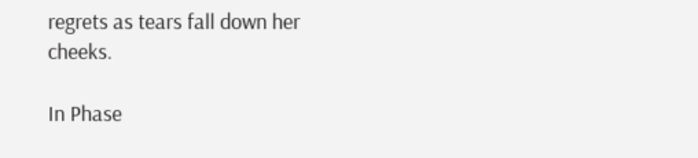regrets as tears fall down her cheeks.

In Phase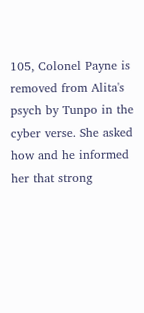105, Colonel Payne is removed from Alita's psych by Tunpo in the cyber verse. She asked how and he informed her that strong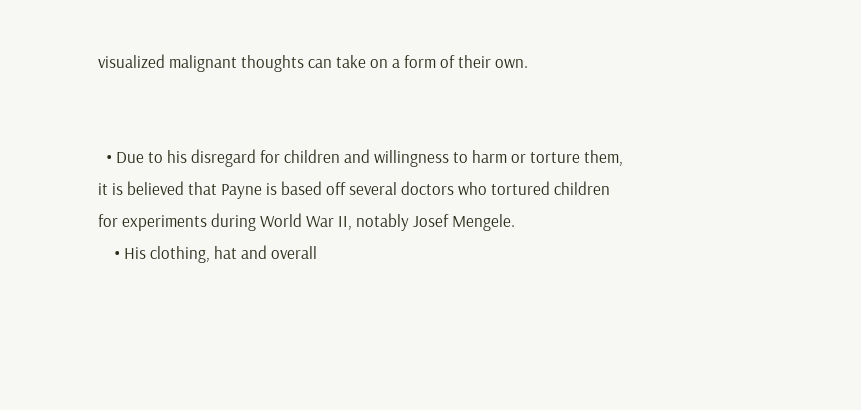visualized malignant thoughts can take on a form of their own.


  • Due to his disregard for children and willingness to harm or torture them, it is believed that Payne is based off several doctors who tortured children for experiments during World War II, notably Josef Mengele.
    • His clothing, hat and overall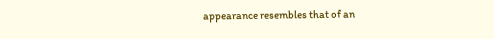appearance resembles that of an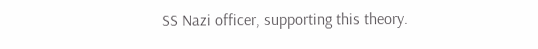SS Nazi officer, supporting this theory.